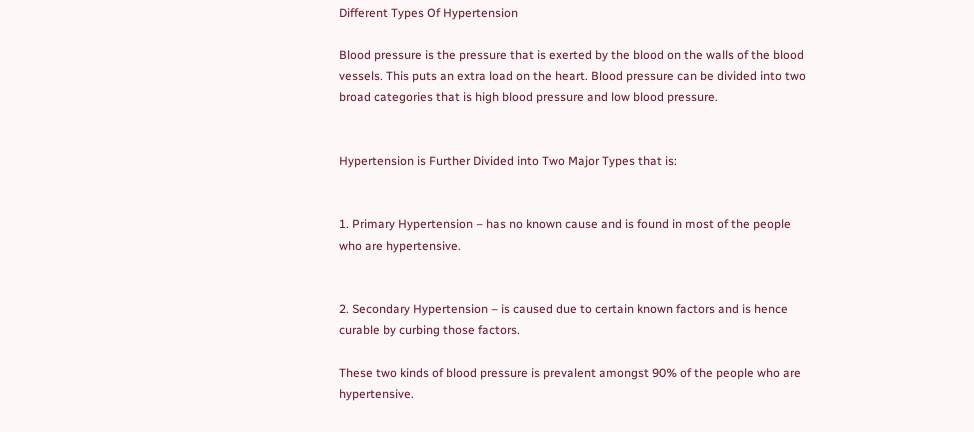Different Types Of Hypertension

Blood pressure is the pressure that is exerted by the blood on the walls of the blood vessels. This puts an extra load on the heart. Blood pressure can be divided into two broad categories that is high blood pressure and low blood pressure.


Hypertension is Further Divided into Two Major Types that is:


1. Primary Hypertension – has no known cause and is found in most of the people who are hypertensive.


2. Secondary Hypertension – is caused due to certain known factors and is hence curable by curbing those factors.

These two kinds of blood pressure is prevalent amongst 90% of the people who are hypertensive.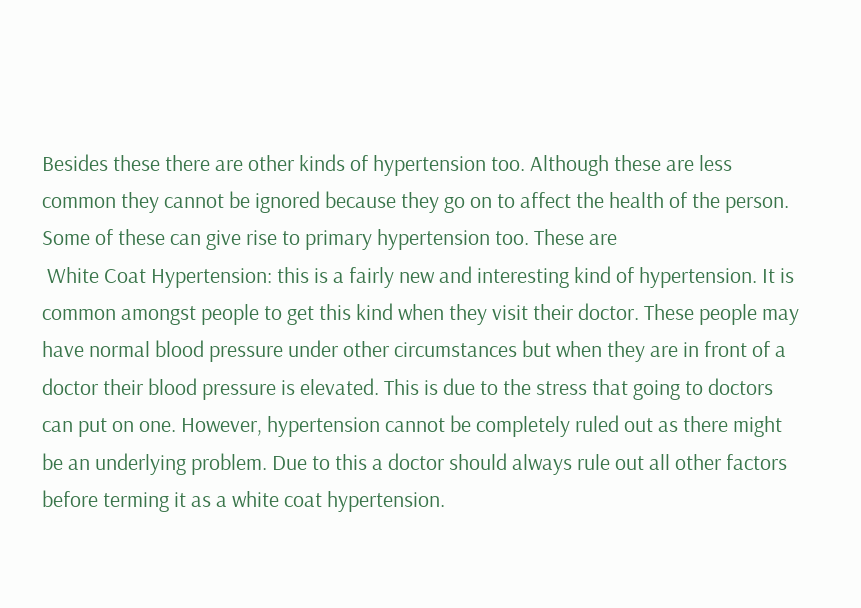Besides these there are other kinds of hypertension too. Although these are less common they cannot be ignored because they go on to affect the health of the person. Some of these can give rise to primary hypertension too. These are
 White Coat Hypertension: this is a fairly new and interesting kind of hypertension. It is common amongst people to get this kind when they visit their doctor. These people may have normal blood pressure under other circumstances but when they are in front of a doctor their blood pressure is elevated. This is due to the stress that going to doctors can put on one. However, hypertension cannot be completely ruled out as there might be an underlying problem. Due to this a doctor should always rule out all other factors before terming it as a white coat hypertension.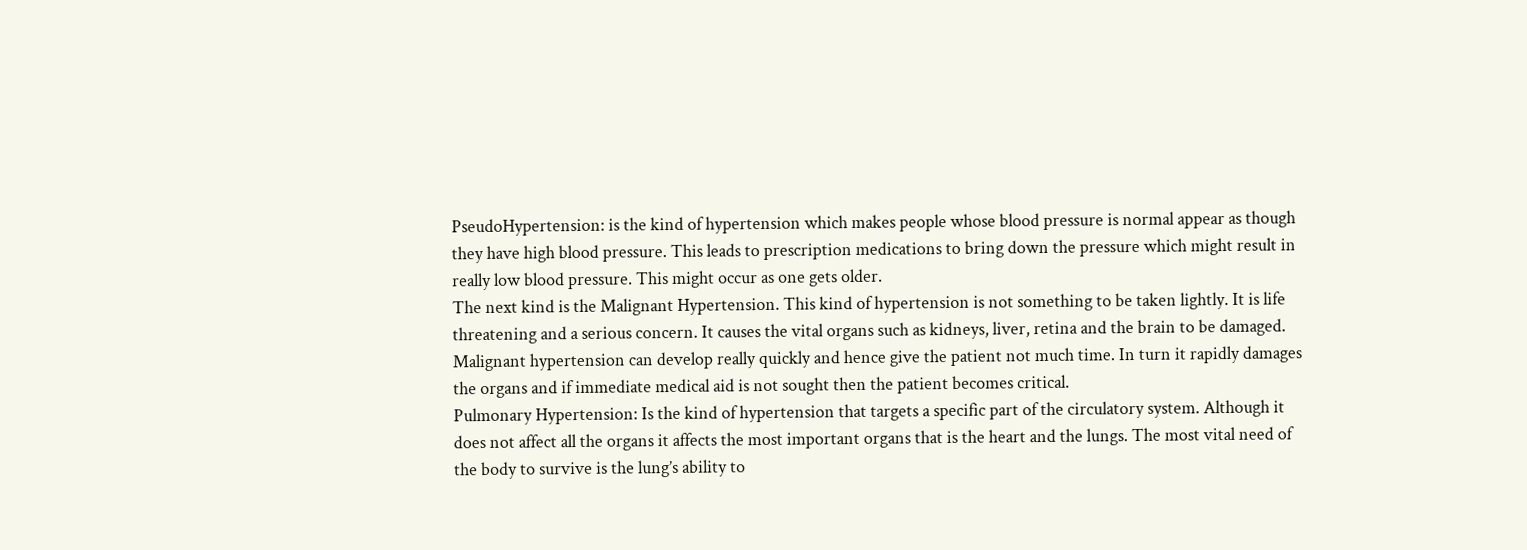PseudoHypertension: is the kind of hypertension which makes people whose blood pressure is normal appear as though they have high blood pressure. This leads to prescription medications to bring down the pressure which might result in really low blood pressure. This might occur as one gets older.
The next kind is the Malignant Hypertension. This kind of hypertension is not something to be taken lightly. It is life threatening and a serious concern. It causes the vital organs such as kidneys, liver, retina and the brain to be damaged. Malignant hypertension can develop really quickly and hence give the patient not much time. In turn it rapidly damages the organs and if immediate medical aid is not sought then the patient becomes critical.
Pulmonary Hypertension: Is the kind of hypertension that targets a specific part of the circulatory system. Although it does not affect all the organs it affects the most important organs that is the heart and the lungs. The most vital need of the body to survive is the lung’s ability to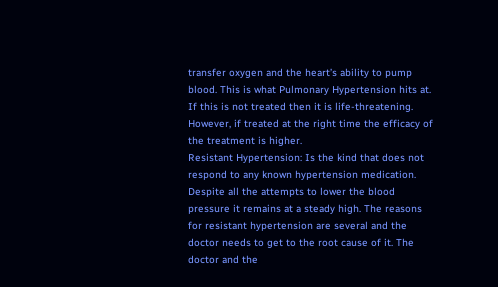transfer oxygen and the heart’s ability to pump blood. This is what Pulmonary Hypertension hits at. If this is not treated then it is life-threatening. However, if treated at the right time the efficacy of the treatment is higher.
Resistant Hypertension: Is the kind that does not respond to any known hypertension medication. Despite all the attempts to lower the blood pressure it remains at a steady high. The reasons for resistant hypertension are several and the doctor needs to get to the root cause of it. The doctor and the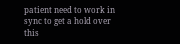patient need to work in sync to get a hold over this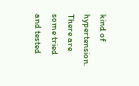kind of hypertension. There are some tried and tested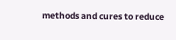methods and cures to reduce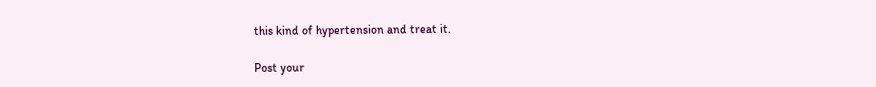this kind of hypertension and treat it.

Post your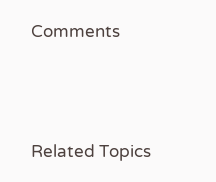Comments




Related Topics